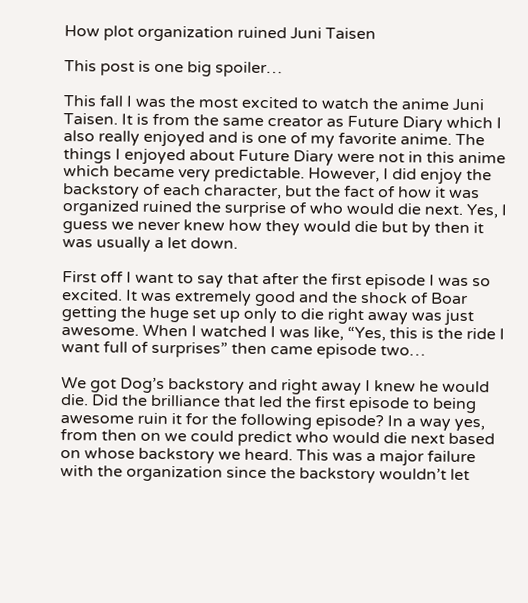How plot organization ruined Juni Taisen

This post is one big spoiler…

This fall I was the most excited to watch the anime Juni Taisen. It is from the same creator as Future Diary which I also really enjoyed and is one of my favorite anime. The things I enjoyed about Future Diary were not in this anime which became very predictable. However, I did enjoy the backstory of each character, but the fact of how it was organized ruined the surprise of who would die next. Yes, I guess we never knew how they would die but by then it was usually a let down.

First off I want to say that after the first episode I was so excited. It was extremely good and the shock of Boar getting the huge set up only to die right away was just awesome. When I watched I was like, “Yes, this is the ride I want full of surprises” then came episode two…

We got Dog’s backstory and right away I knew he would die. Did the brilliance that led the first episode to being awesome ruin it for the following episode? In a way yes, from then on we could predict who would die next based on whose backstory we heard. This was a major failure with the organization since the backstory wouldn’t let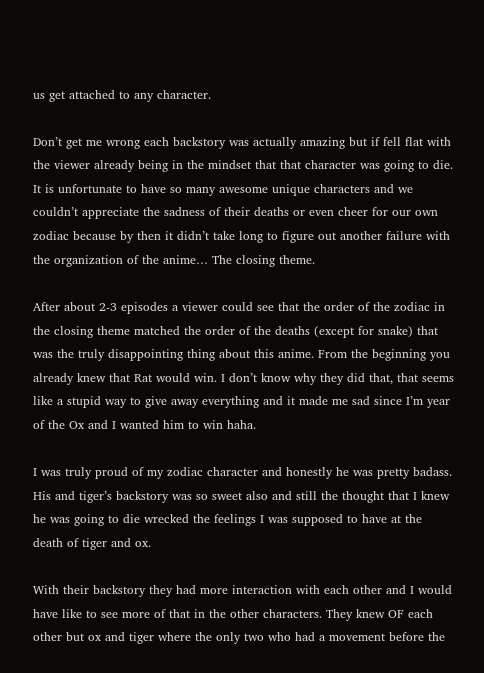us get attached to any character.

Don’t get me wrong each backstory was actually amazing but if fell flat with the viewer already being in the mindset that that character was going to die. It is unfortunate to have so many awesome unique characters and we couldn’t appreciate the sadness of their deaths or even cheer for our own zodiac because by then it didn’t take long to figure out another failure with the organization of the anime… The closing theme.

After about 2-3 episodes a viewer could see that the order of the zodiac in the closing theme matched the order of the deaths (except for snake) that was the truly disappointing thing about this anime. From the beginning you already knew that Rat would win. I don’t know why they did that, that seems like a stupid way to give away everything and it made me sad since I’m year of the Ox and I wanted him to win haha.

I was truly proud of my zodiac character and honestly he was pretty badass. His and tiger’s backstory was so sweet also and still the thought that I knew he was going to die wrecked the feelings I was supposed to have at the death of tiger and ox.

With their backstory they had more interaction with each other and I would have like to see more of that in the other characters. They knew OF each other but ox and tiger where the only two who had a movement before the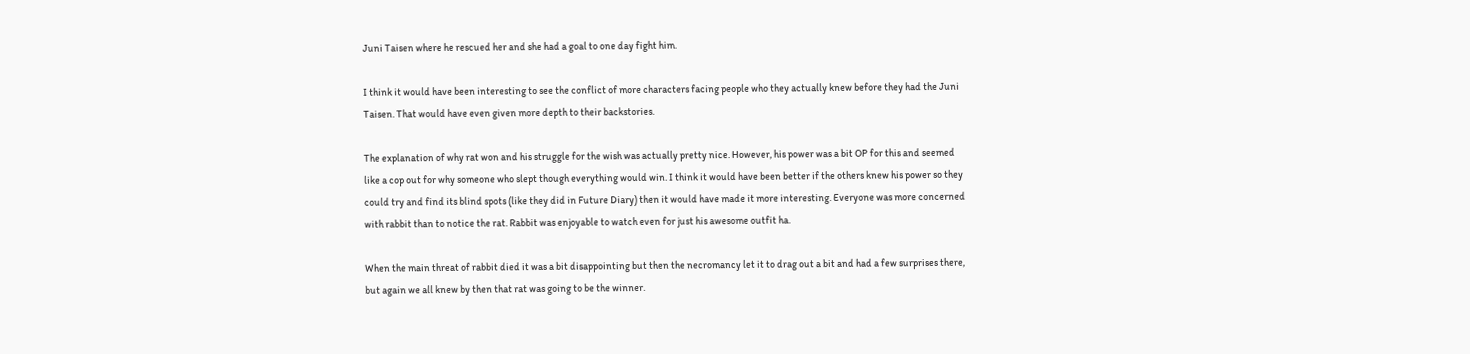Juni Taisen where he rescued her and she had a goal to one day fight him.

I think it would have been interesting to see the conflict of more characters facing people who they actually knew before they had the Juni Taisen. That would have even given more depth to their backstories.

The explanation of why rat won and his struggle for the wish was actually pretty nice. However, his power was a bit OP for this and seemed like a cop out for why someone who slept though everything would win. I think it would have been better if the others knew his power so they could try and find its blind spots (like they did in Future Diary) then it would have made it more interesting. Everyone was more concerned with rabbit than to notice the rat. Rabbit was enjoyable to watch even for just his awesome outfit ha.

When the main threat of rabbit died it was a bit disappointing but then the necromancy let it to drag out a bit and had a few surprises there, but again we all knew by then that rat was going to be the winner.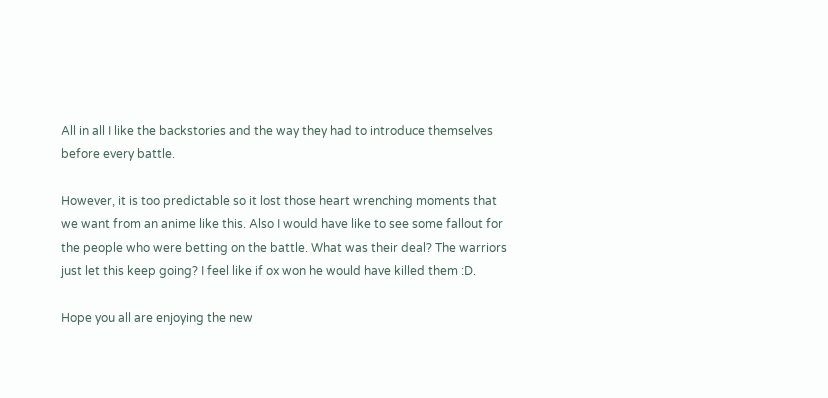All in all I like the backstories and the way they had to introduce themselves before every battle.

However, it is too predictable so it lost those heart wrenching moments that we want from an anime like this. Also I would have like to see some fallout for the people who were betting on the battle. What was their deal? The warriors just let this keep going? I feel like if ox won he would have killed them :D.

Hope you all are enjoying the new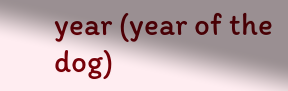year (year of the dog)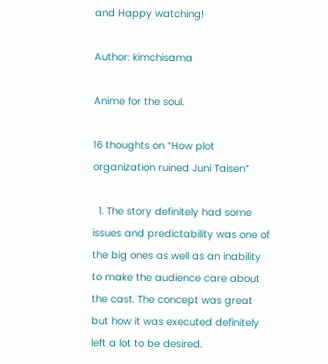and Happy watching!

Author: kimchisama

Anime for the soul.

16 thoughts on “How plot organization ruined Juni Taisen”

  1. The story definitely had some issues and predictability was one of the big ones as well as an inability to make the audience care about the cast. The concept was great but how it was executed definitely left a lot to be desired.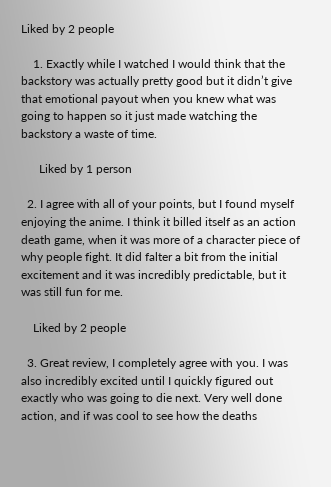Liked by 2 people

    1. Exactly while I watched I would think that the backstory was actually pretty good but it didn’t give that emotional payout when you knew what was going to happen so it just made watching the backstory a waste of time.

      Liked by 1 person

  2. I agree with all of your points, but I found myself enjoying the anime. I think it billed itself as an action death game, when it was more of a character piece of why people fight. It did falter a bit from the initial excitement and it was incredibly predictable, but it was still fun for me.

    Liked by 2 people

  3. Great review, I completely agree with you. I was also incredibly excited until I quickly figured out exactly who was going to die next. Very well done action, and if was cool to see how the deaths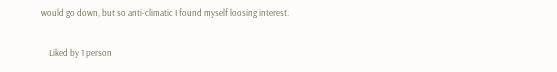would go down, but so anti-climatic I found myself loosing interest.

    Liked by 1 person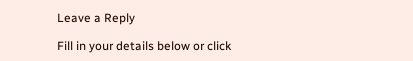Leave a Reply

Fill in your details below or click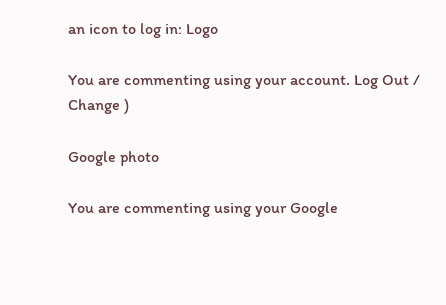an icon to log in: Logo

You are commenting using your account. Log Out /  Change )

Google photo

You are commenting using your Google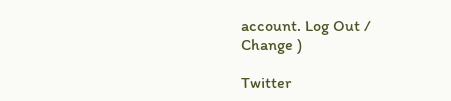account. Log Out /  Change )

Twitter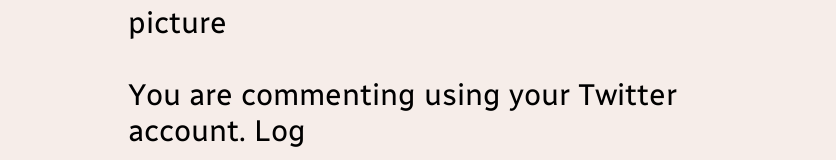picture

You are commenting using your Twitter account. Log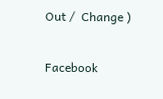Out /  Change )

Facebook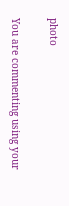photo

You are commenting using your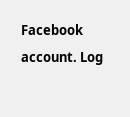Facebook account. Log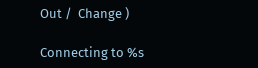Out /  Change )

Connecting to %s